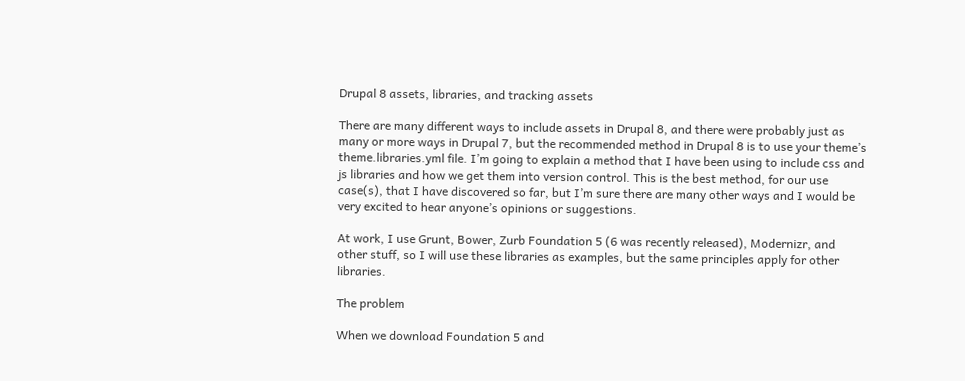Drupal 8 assets, libraries, and tracking assets

There are many different ways to include assets in Drupal 8, and there were probably just as many or more ways in Drupal 7, but the recommended method in Drupal 8 is to use your theme’s theme.libraries.yml file. I’m going to explain a method that I have been using to include css and js libraries and how we get them into version control. This is the best method, for our use case(s), that I have discovered so far, but I’m sure there are many other ways and I would be very excited to hear anyone’s opinions or suggestions.

At work, I use Grunt, Bower, Zurb Foundation 5 (6 was recently released), Modernizr, and other stuff, so I will use these libraries as examples, but the same principles apply for other libraries.

The problem

When we download Foundation 5 and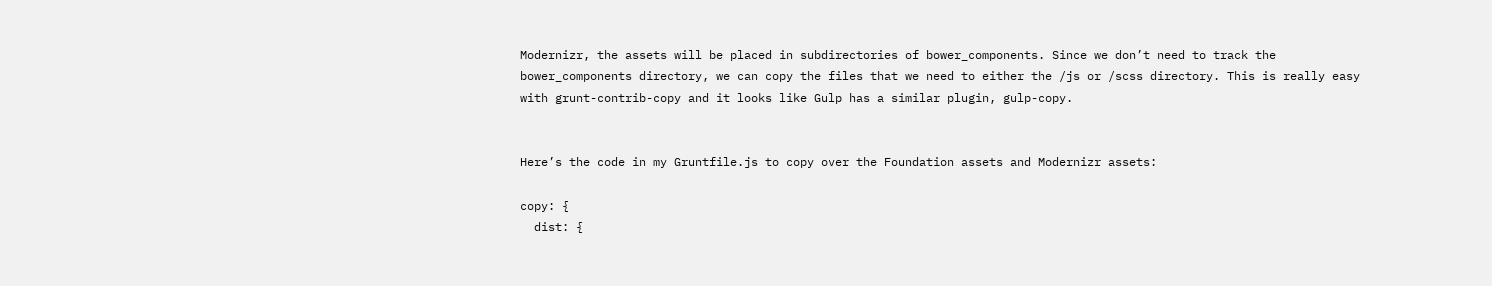Modernizr, the assets will be placed in subdirectories of bower_components. Since we don’t need to track the bower_components directory, we can copy the files that we need to either the /js or /scss directory. This is really easy with grunt-contrib-copy and it looks like Gulp has a similar plugin, gulp-copy.


Here’s the code in my Gruntfile.js to copy over the Foundation assets and Modernizr assets:

copy: {
  dist: {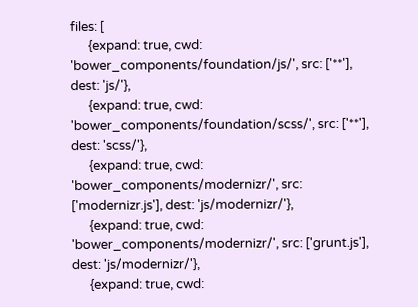files: [
      {expand: true, cwd: 'bower_components/foundation/js/', src: ['**'], dest: 'js/'},
      {expand: true, cwd: 'bower_components/foundation/scss/', src: ['**'], dest: 'scss/'},
      {expand: true, cwd: 'bower_components/modernizr/', src: ['modernizr.js'], dest: 'js/modernizr/'},
      {expand: true, cwd: 'bower_components/modernizr/', src: ['grunt.js'], dest: 'js/modernizr/'},
      {expand: true, cwd: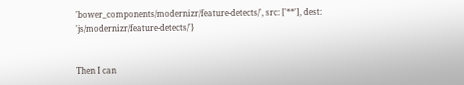'bower_components/modernizr/feature-detects/', src: ['**'], dest: 'js/modernizr/feature-detects/'}


Then I can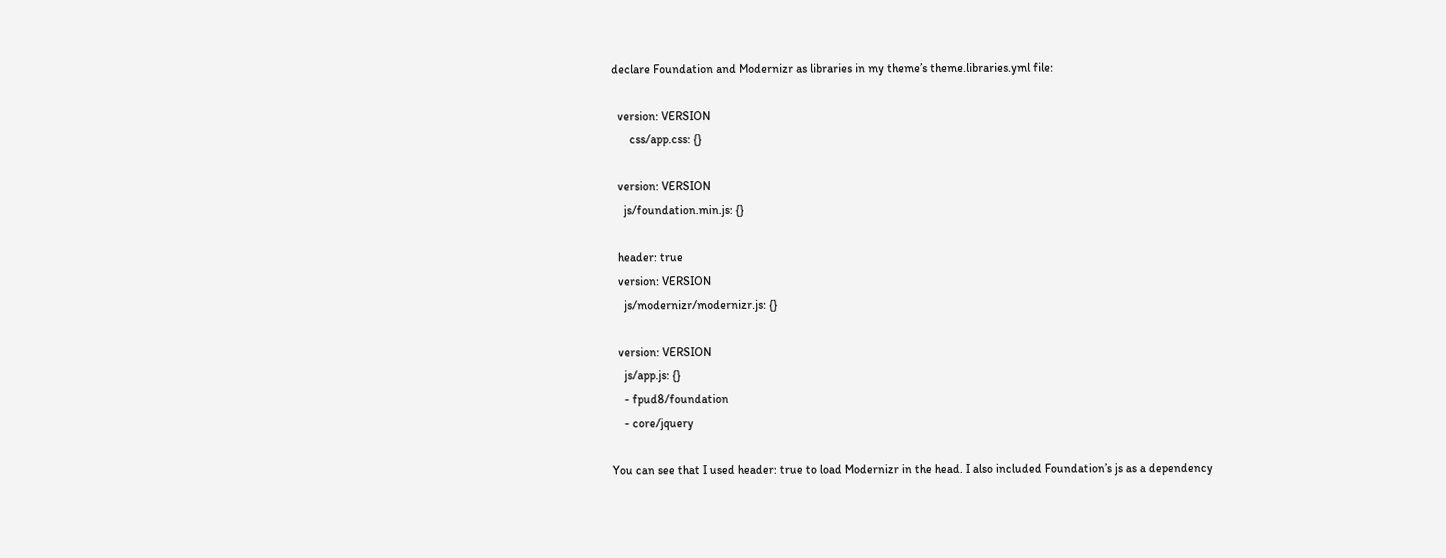declare Foundation and Modernizr as libraries in my theme’s theme.libraries.yml file:

  version: VERSION
      css/app.css: {}

  version: VERSION
    js/foundation.min.js: {}

  header: true
  version: VERSION
    js/modernizr/modernizr.js: {}

  version: VERSION
    js/app.js: {}
    - fpud8/foundation
    - core/jquery

You can see that I used header: true to load Modernizr in the head. I also included Foundation’s js as a dependency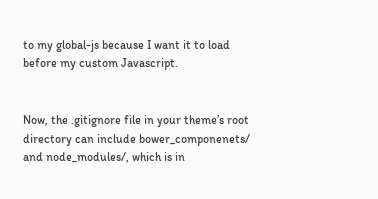to my global-js because I want it to load before my custom Javascript.


Now, the .gitignore file in your theme’s root directory can include bower_componenets/ and node_modules/, which is in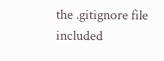the .gitignore file included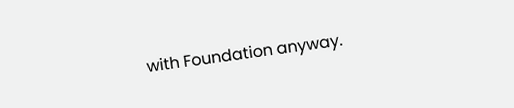with Foundation anyway.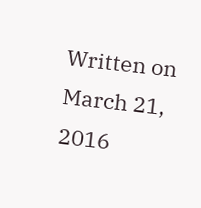Written on March 21, 2016